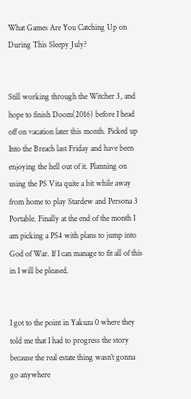What Games Are You Catching Up on During This Sleepy July?


Still working through the Witcher 3, and hope to finish Doom(2016) before I head off on vacation later this month. Picked up Into the Breach last Friday and have been enjoying the hell out of it. Planning on using the PS Vita quite a bit while away from home to play Stardew and Persona 3 Portable. Finally at the end of the month I am picking a PS4 with plans to jump into God of War. If I can manage to fit all of this in I will be pleased.


I got to the point in Yakuza 0 where they told me that I had to progress the story because the real estate thing wasn’t gonna go anywhere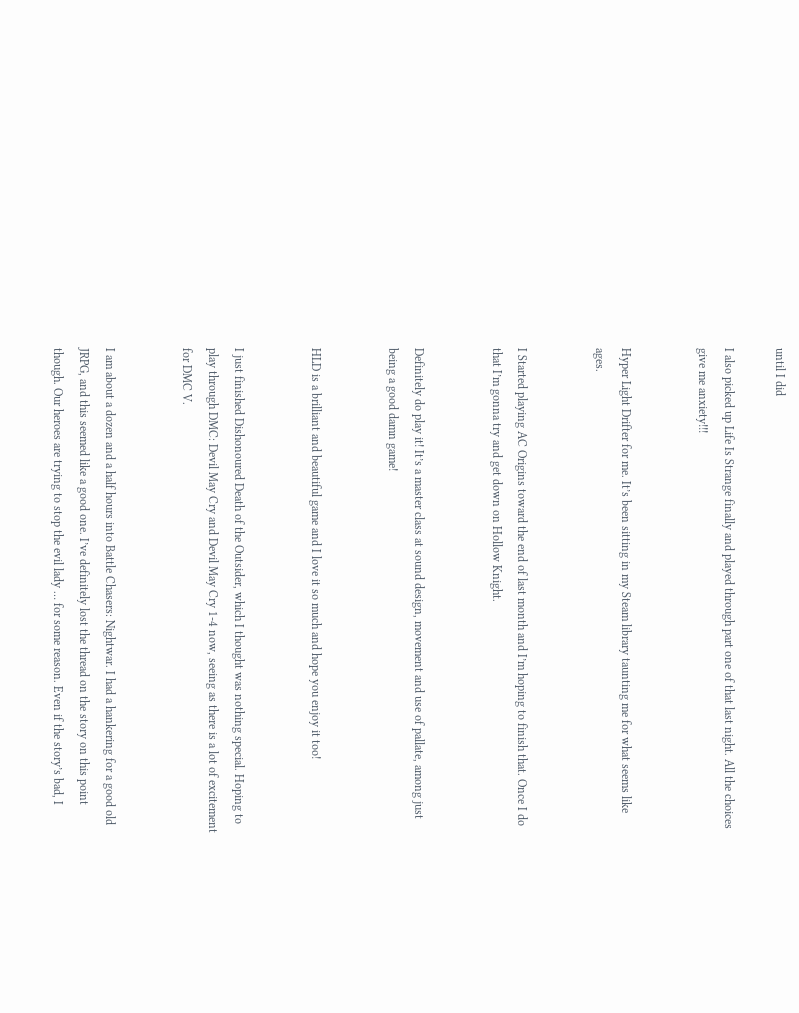until I did

I also picked up Life Is Strange finally and played through part one of that last night. All the choices give me anxiety!!!


Hyper Light Drifter for me. It’s been sitting in my Steam library taunting me for what seems like ages.


I Started playing AC Origins toward the end of last month and I’m hoping to finish that. Once I do that I’m gonna try and get down on Hollow Knight.


Definitely do play it! It’s a master class at sound design, movement and use of pallate, among just being a good damn game!


HLD is a brilliant and beautiful game and I love it so much and hope you enjoy it too!


I just finished Dishonoured Death of the Outsider, which I thought was nothing special. Hoping to play through DMC: Devil May Cry and Devil May Cry 1-4 now, seeing as there is a lot of excitement for DMC V.


I am about a dozen and a half hours into Battle Chasers: Nightwar. I had a hankering for a good old JRPG, and this seemed like a good one. I’ve definitely lost the thread on the story on this point though. Our heroes are trying to stop the evil lady … for some reason. Even if the story’s bad, I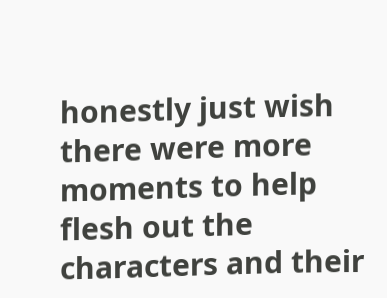honestly just wish there were more moments to help flesh out the characters and their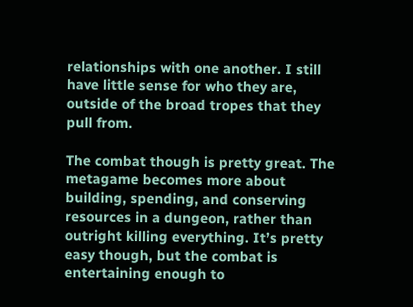relationships with one another. I still have little sense for who they are, outside of the broad tropes that they pull from.

The combat though is pretty great. The metagame becomes more about building, spending, and conserving resources in a dungeon, rather than outright killing everything. It’s pretty easy though, but the combat is entertaining enough to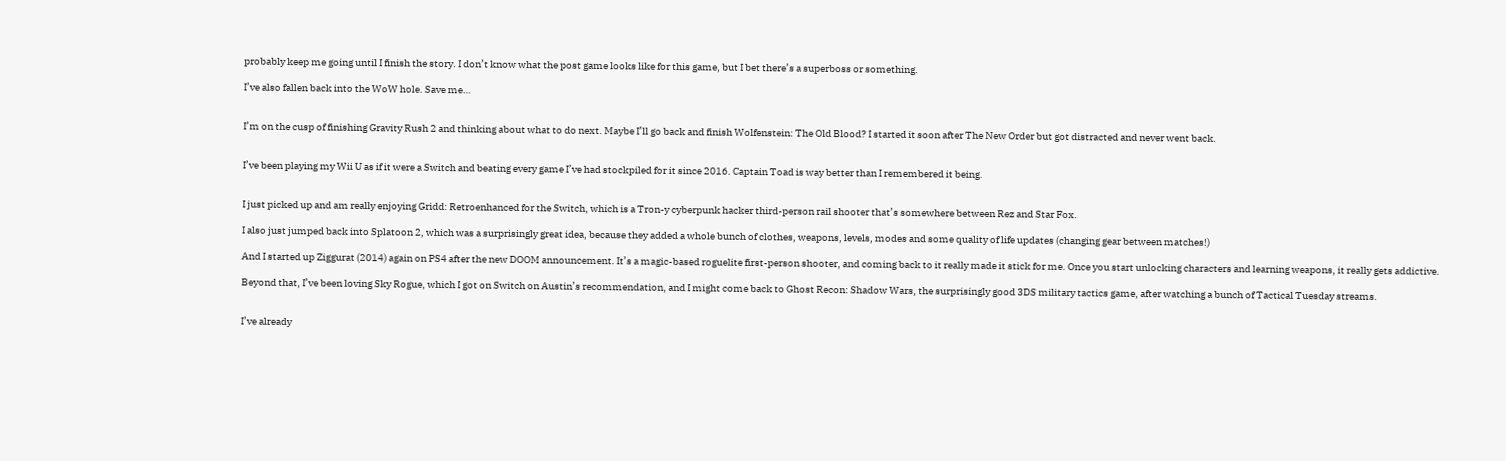probably keep me going until I finish the story. I don’t know what the post game looks like for this game, but I bet there’s a superboss or something.

I’ve also fallen back into the WoW hole. Save me…


I’m on the cusp of finishing Gravity Rush 2 and thinking about what to do next. Maybe I’ll go back and finish Wolfenstein: The Old Blood? I started it soon after The New Order but got distracted and never went back.


I’ve been playing my Wii U as if it were a Switch and beating every game I’ve had stockpiled for it since 2016. Captain Toad is way better than I remembered it being.


I just picked up and am really enjoying Gridd: Retroenhanced for the Switch, which is a Tron-y cyberpunk hacker third-person rail shooter that’s somewhere between Rez and Star Fox.

I also just jumped back into Splatoon 2, which was a surprisingly great idea, because they added a whole bunch of clothes, weapons, levels, modes and some quality of life updates (changing gear between matches!)

And I started up Ziggurat (2014) again on PS4 after the new DOOM announcement. It’s a magic-based roguelite first-person shooter, and coming back to it really made it stick for me. Once you start unlocking characters and learning weapons, it really gets addictive.

Beyond that, I’ve been loving Sky Rogue, which I got on Switch on Austin’s recommendation, and I might come back to Ghost Recon: Shadow Wars, the surprisingly good 3DS military tactics game, after watching a bunch of Tactical Tuesday streams.


I’ve already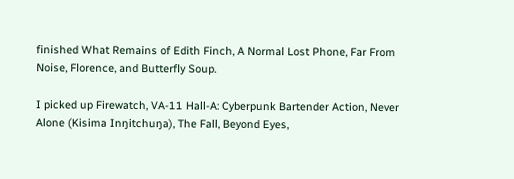finished What Remains of Edith Finch, A Normal Lost Phone, Far From Noise, Florence, and Butterfly Soup.

I picked up Firewatch, VA-11 Hall-A: Cyberpunk Bartender Action, Never Alone (Kisima Inŋitchuŋa), The Fall, Beyond Eyes,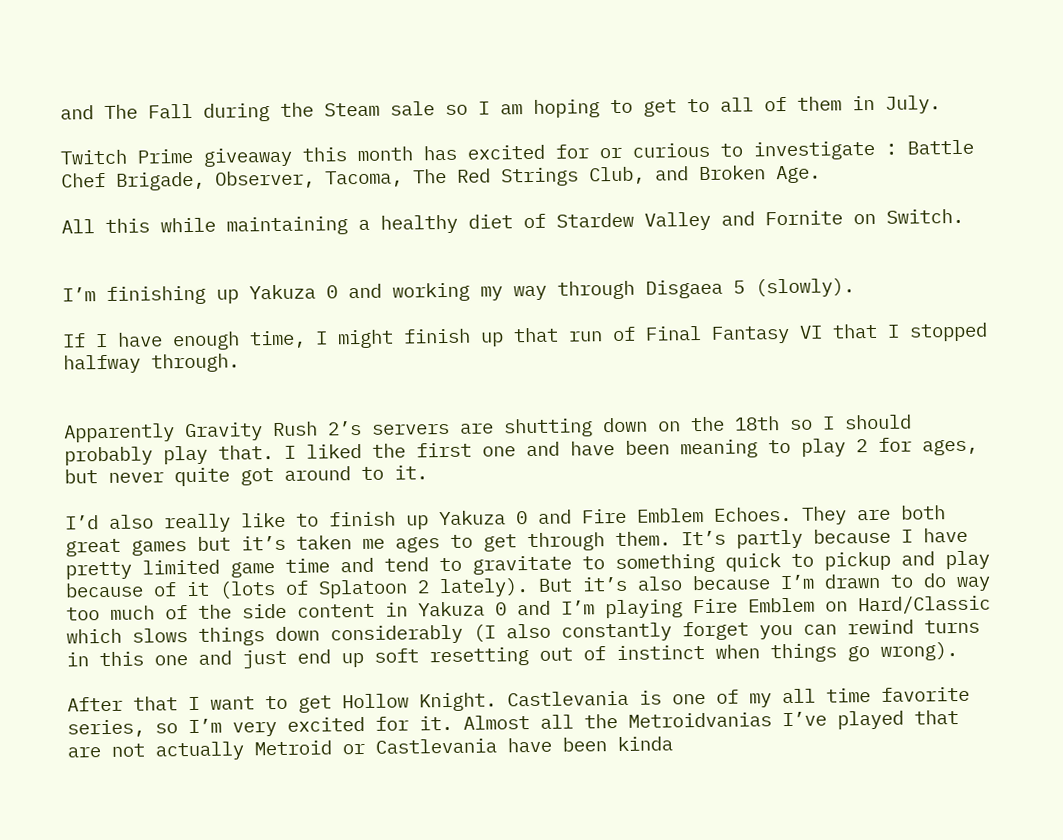and The Fall during the Steam sale so I am hoping to get to all of them in July.

Twitch Prime giveaway this month has excited for or curious to investigate : Battle Chef Brigade, Observer, Tacoma, The Red Strings Club, and Broken Age.

All this while maintaining a healthy diet of Stardew Valley and Fornite on Switch.


I’m finishing up Yakuza 0 and working my way through Disgaea 5 (slowly).

If I have enough time, I might finish up that run of Final Fantasy VI that I stopped halfway through.


Apparently Gravity Rush 2’s servers are shutting down on the 18th so I should probably play that. I liked the first one and have been meaning to play 2 for ages, but never quite got around to it.

I’d also really like to finish up Yakuza 0 and Fire Emblem Echoes. They are both great games but it’s taken me ages to get through them. It’s partly because I have pretty limited game time and tend to gravitate to something quick to pickup and play because of it (lots of Splatoon 2 lately). But it’s also because I’m drawn to do way too much of the side content in Yakuza 0 and I’m playing Fire Emblem on Hard/Classic which slows things down considerably (I also constantly forget you can rewind turns in this one and just end up soft resetting out of instinct when things go wrong).

After that I want to get Hollow Knight. Castlevania is one of my all time favorite series, so I’m very excited for it. Almost all the Metroidvanias I’ve played that are not actually Metroid or Castlevania have been kinda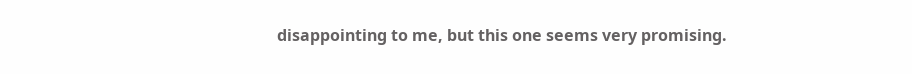disappointing to me, but this one seems very promising.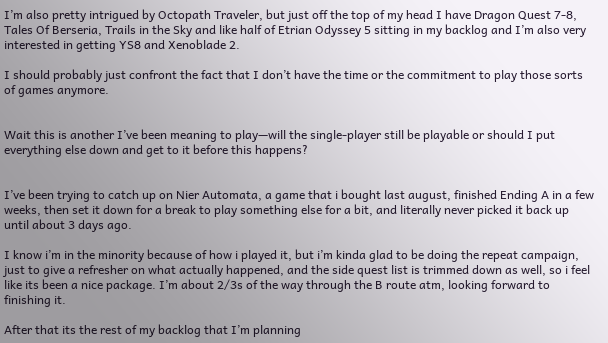I’m also pretty intrigued by Octopath Traveler, but just off the top of my head I have Dragon Quest 7-8, Tales Of Berseria, Trails in the Sky and like half of Etrian Odyssey 5 sitting in my backlog and I’m also very interested in getting YS8 and Xenoblade 2.

I should probably just confront the fact that I don’t have the time or the commitment to play those sorts of games anymore.


Wait this is another I’ve been meaning to play—will the single-player still be playable or should I put everything else down and get to it before this happens?


I’ve been trying to catch up on Nier Automata, a game that i bought last august, finished Ending A in a few weeks, then set it down for a break to play something else for a bit, and literally never picked it back up until about 3 days ago.

I know i’m in the minority because of how i played it, but i’m kinda glad to be doing the repeat campaign, just to give a refresher on what actually happened, and the side quest list is trimmed down as well, so i feel like its been a nice package. I’m about 2/3s of the way through the B route atm, looking forward to finishing it.

After that its the rest of my backlog that I’m planning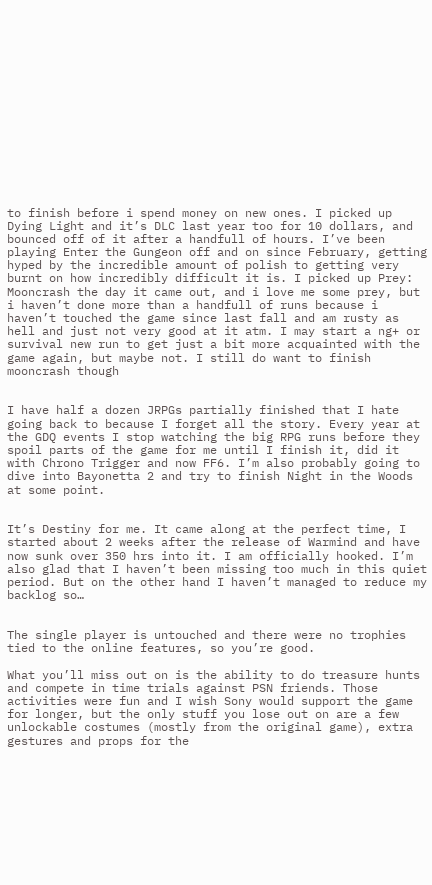to finish before i spend money on new ones. I picked up Dying Light and it’s DLC last year too for 10 dollars, and bounced off of it after a handfull of hours. I’ve been playing Enter the Gungeon off and on since February, getting hyped by the incredible amount of polish to getting very burnt on how incredibly difficult it is. I picked up Prey: Mooncrash the day it came out, and i love me some prey, but i haven’t done more than a handfull of runs because i haven’t touched the game since last fall and am rusty as hell and just not very good at it atm. I may start a ng+ or survival new run to get just a bit more acquainted with the game again, but maybe not. I still do want to finish mooncrash though


I have half a dozen JRPGs partially finished that I hate going back to because I forget all the story. Every year at the GDQ events I stop watching the big RPG runs before they spoil parts of the game for me until I finish it, did it with Chrono Trigger and now FF6. I’m also probably going to dive into Bayonetta 2 and try to finish Night in the Woods at some point.


It’s Destiny for me. It came along at the perfect time, I started about 2 weeks after the release of Warmind and have now sunk over 350 hrs into it. I am officially hooked. I’m also glad that I haven’t been missing too much in this quiet period. But on the other hand I haven’t managed to reduce my backlog so…


The single player is untouched and there were no trophies tied to the online features, so you’re good.

What you’ll miss out on is the ability to do treasure hunts and compete in time trials against PSN friends. Those activities were fun and I wish Sony would support the game for longer, but the only stuff you lose out on are a few unlockable costumes (mostly from the original game), extra gestures and props for the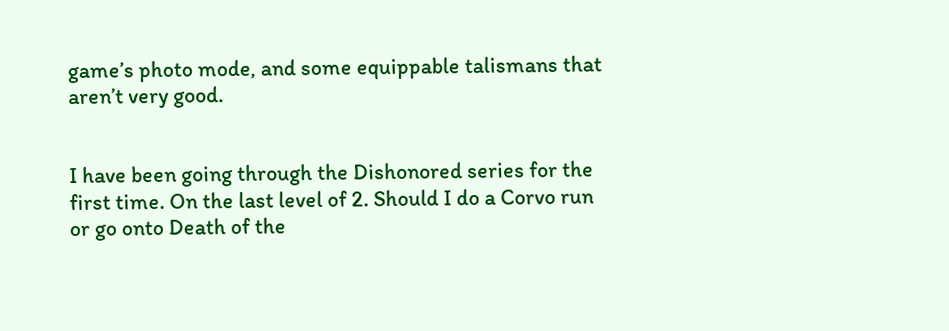game’s photo mode, and some equippable talismans that aren’t very good.


I have been going through the Dishonored series for the first time. On the last level of 2. Should I do a Corvo run or go onto Death of the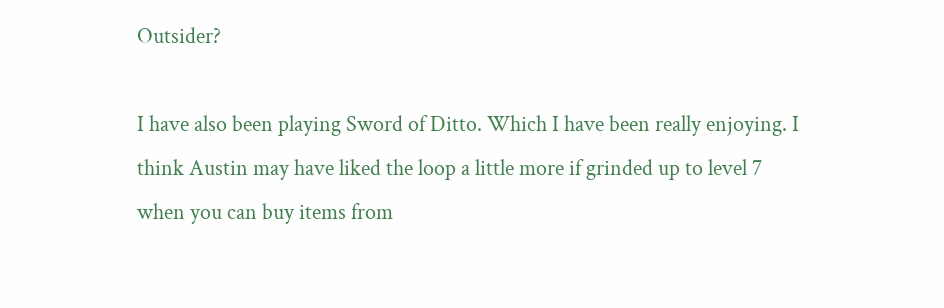Outsider?

I have also been playing Sword of Ditto. Which I have been really enjoying. I think Austin may have liked the loop a little more if grinded up to level 7 when you can buy items from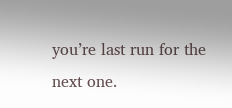you’re last run for the next one.